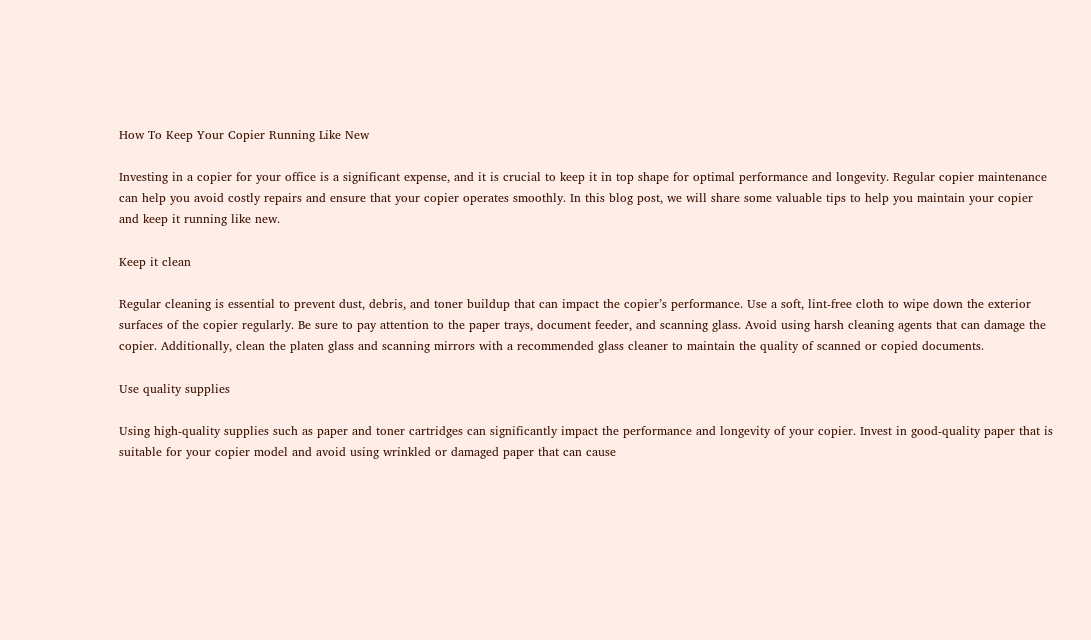How To Keep Your Copier Running Like New

Investing in a copier for your office is a significant expense, and it is crucial to keep it in top shape for optimal performance and longevity. Regular copier maintenance can help you avoid costly repairs and ensure that your copier operates smoothly. In this blog post, we will share some valuable tips to help you maintain your copier and keep it running like new.

Keep it clean

Regular cleaning is essential to prevent dust, debris, and toner buildup that can impact the copier’s performance. Use a soft, lint-free cloth to wipe down the exterior surfaces of the copier regularly. Be sure to pay attention to the paper trays, document feeder, and scanning glass. Avoid using harsh cleaning agents that can damage the copier. Additionally, clean the platen glass and scanning mirrors with a recommended glass cleaner to maintain the quality of scanned or copied documents.

Use quality supplies

Using high-quality supplies such as paper and toner cartridges can significantly impact the performance and longevity of your copier. Invest in good-quality paper that is suitable for your copier model and avoid using wrinkled or damaged paper that can cause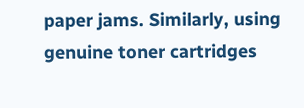paper jams. Similarly, using genuine toner cartridges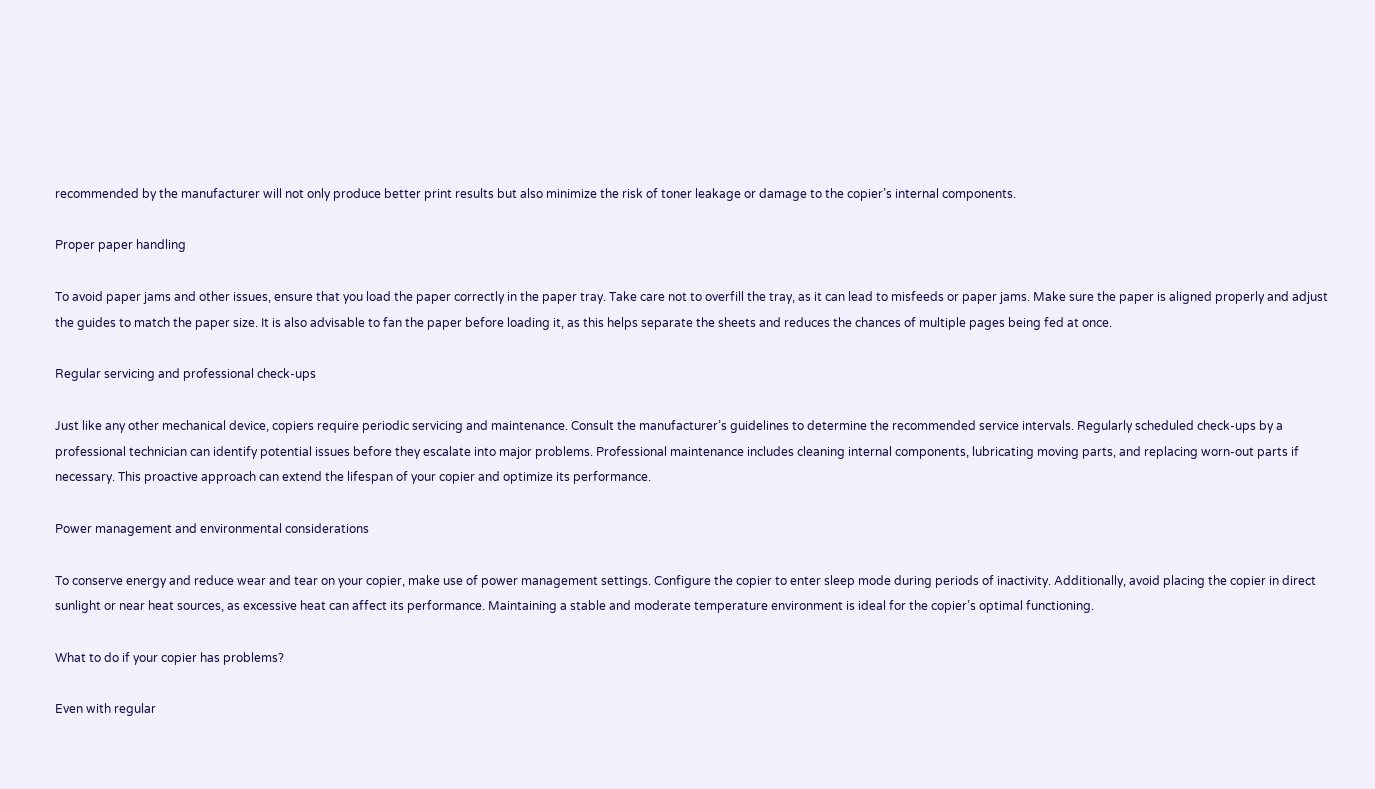recommended by the manufacturer will not only produce better print results but also minimize the risk of toner leakage or damage to the copier’s internal components.

Proper paper handling

To avoid paper jams and other issues, ensure that you load the paper correctly in the paper tray. Take care not to overfill the tray, as it can lead to misfeeds or paper jams. Make sure the paper is aligned properly and adjust the guides to match the paper size. It is also advisable to fan the paper before loading it, as this helps separate the sheets and reduces the chances of multiple pages being fed at once.

Regular servicing and professional check-ups

Just like any other mechanical device, copiers require periodic servicing and maintenance. Consult the manufacturer’s guidelines to determine the recommended service intervals. Regularly scheduled check-ups by a professional technician can identify potential issues before they escalate into major problems. Professional maintenance includes cleaning internal components, lubricating moving parts, and replacing worn-out parts if necessary. This proactive approach can extend the lifespan of your copier and optimize its performance.

Power management and environmental considerations

To conserve energy and reduce wear and tear on your copier, make use of power management settings. Configure the copier to enter sleep mode during periods of inactivity. Additionally, avoid placing the copier in direct sunlight or near heat sources, as excessive heat can affect its performance. Maintaining a stable and moderate temperature environment is ideal for the copier’s optimal functioning.

What to do if your copier has problems?

Even with regular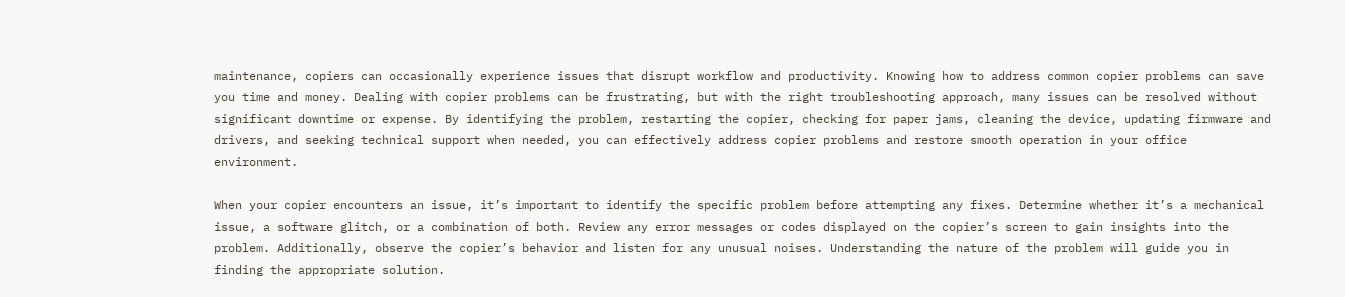maintenance, copiers can occasionally experience issues that disrupt workflow and productivity. Knowing how to address common copier problems can save you time and money. Dealing with copier problems can be frustrating, but with the right troubleshooting approach, many issues can be resolved without significant downtime or expense. By identifying the problem, restarting the copier, checking for paper jams, cleaning the device, updating firmware and drivers, and seeking technical support when needed, you can effectively address copier problems and restore smooth operation in your office environment.

When your copier encounters an issue, it’s important to identify the specific problem before attempting any fixes. Determine whether it’s a mechanical issue, a software glitch, or a combination of both. Review any error messages or codes displayed on the copier’s screen to gain insights into the problem. Additionally, observe the copier’s behavior and listen for any unusual noises. Understanding the nature of the problem will guide you in finding the appropriate solution.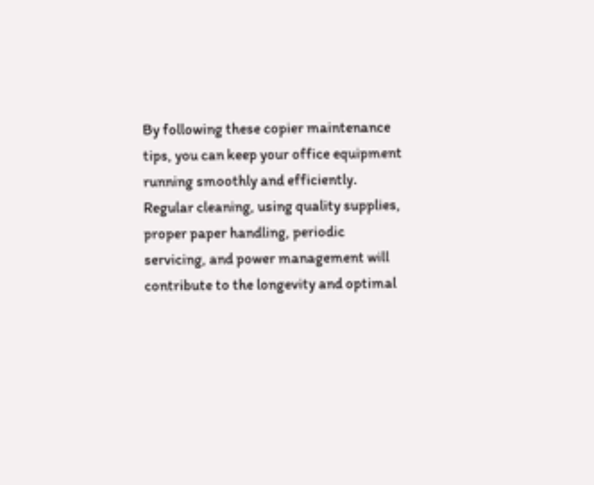By following these copier maintenance tips, you can keep your office equipment running smoothly and efficiently. Regular cleaning, using quality supplies, proper paper handling, periodic servicing, and power management will contribute to the longevity and optimal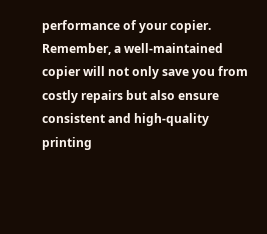performance of your copier. Remember, a well-maintained copier will not only save you from costly repairs but also ensure consistent and high-quality printing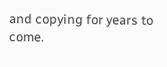and copying for years to come.